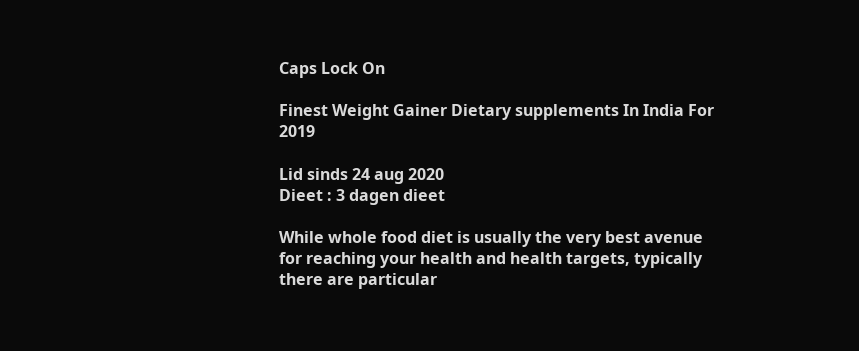Caps Lock On

Finest Weight Gainer Dietary supplements In India For 2019

Lid sinds 24 aug 2020
Dieet : 3 dagen dieet

While whole food diet is usually the very best avenue for reaching your health and health targets, typically there are particular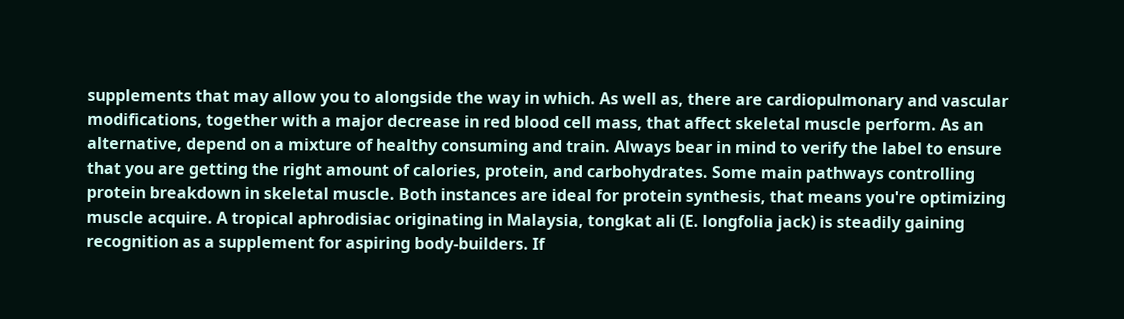supplements that may allow you to alongside the way in which. As well as, there are cardiopulmonary and vascular modifications, together with a major decrease in red blood cell mass, that affect skeletal muscle perform. As an alternative, depend on a mixture of healthy consuming and train. Always bear in mind to verify the label to ensure that you are getting the right amount of calories, protein, and carbohydrates. Some main pathways controlling protein breakdown in skeletal muscle. Both instances are ideal for protein synthesis, that means you're optimizing muscle acquire. A tropical aphrodisiac originating in Malaysia, tongkat ali (E. longfolia jack) is steadily gaining recognition as a supplement for aspiring body-builders. If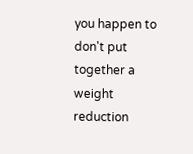you happen to don't put together a weight reduction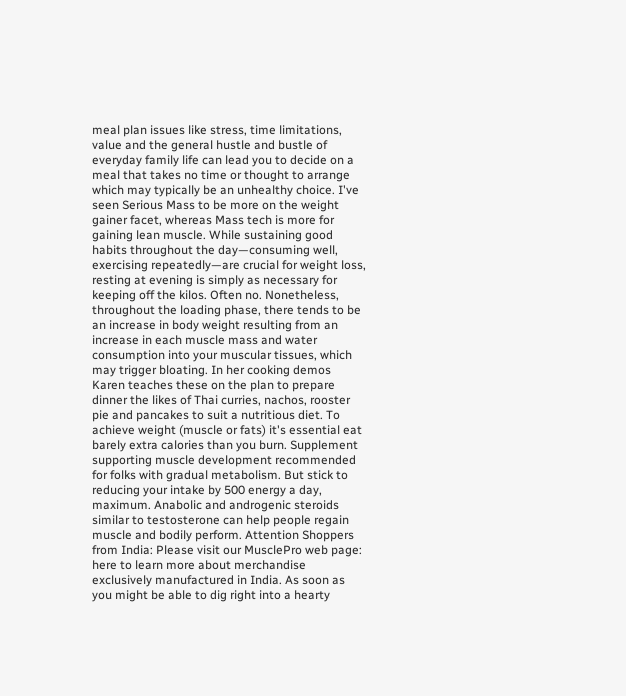meal plan issues like stress, time limitations, value and the general hustle and bustle of everyday family life can lead you to decide on a meal that takes no time or thought to arrange which may typically be an unhealthy choice. I've seen Serious Mass to be more on the weight gainer facet, whereas Mass tech is more for gaining lean muscle. While sustaining good habits throughout the day—consuming well, exercising repeatedly—are crucial for weight loss, resting at evening is simply as necessary for keeping off the kilos. Often no. Nonetheless, throughout the loading phase, there tends to be an increase in body weight resulting from an increase in each muscle mass and water consumption into your muscular tissues, which may trigger bloating. In her cooking demos Karen teaches these on the plan to prepare dinner the likes of Thai curries, nachos, rooster pie and pancakes to suit a nutritious diet. To achieve weight (muscle or fats) it's essential eat barely extra calories than you burn. Supplement supporting muscle development recommended for folks with gradual metabolism. But stick to reducing your intake by 500 energy a day, maximum. Anabolic and androgenic steroids similar to testosterone can help people regain muscle and bodily perform. Attention Shoppers from India: Please visit our MusclePro web page: here to learn more about merchandise exclusively manufactured in India. As soon as you might be able to dig right into a hearty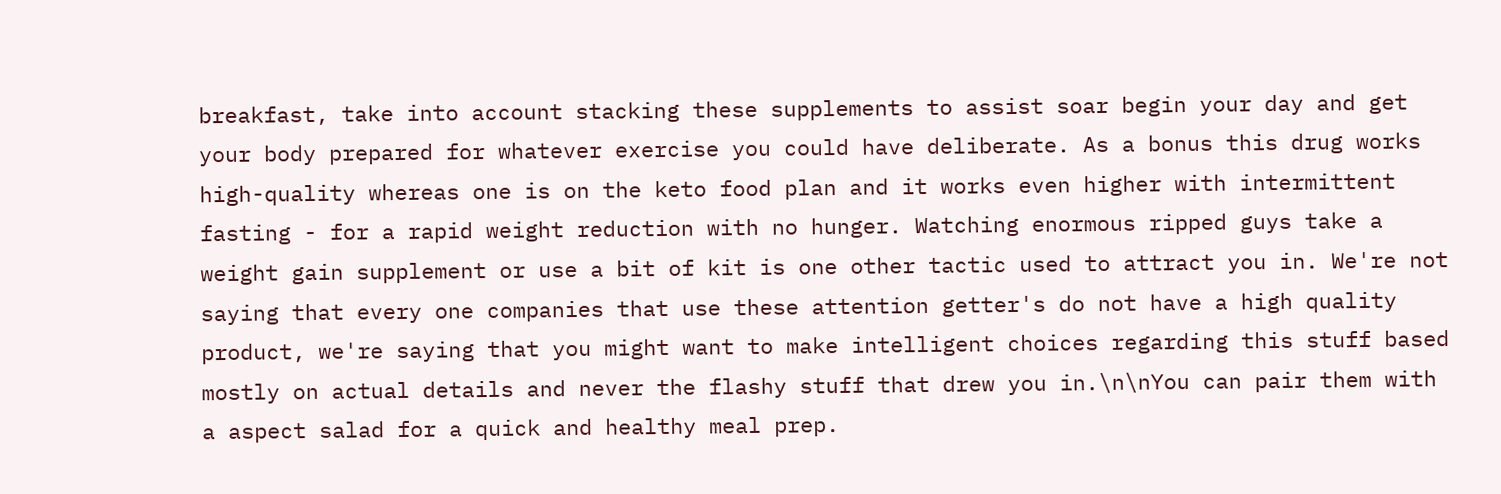breakfast, take into account stacking these supplements to assist soar begin your day and get your body prepared for whatever exercise you could have deliberate. As a bonus this drug works high-quality whereas one is on the keto food plan and it works even higher with intermittent fasting - for a rapid weight reduction with no hunger. Watching enormous ripped guys take a weight gain supplement or use a bit of kit is one other tactic used to attract you in. We're not saying that every one companies that use these attention getter's do not have a high quality product, we're saying that you might want to make intelligent choices regarding this stuff based mostly on actual details and never the flashy stuff that drew you in.\n\nYou can pair them with a aspect salad for a quick and healthy meal prep.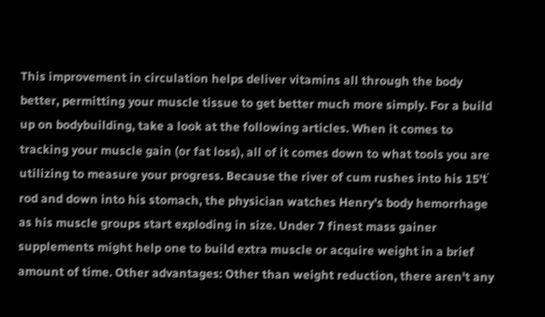This improvement in circulation helps deliver vitamins all through the body better, permitting your muscle tissue to get better much more simply. For a build up on bodybuilding, take a look at the following articles. When it comes to tracking your muscle gain (or fat loss), all of it comes down to what tools you are utilizing to measure your progress. Because the river of cum rushes into his 15'ť rod and down into his stomach, the physician watches Henry's body hemorrhage as his muscle groups start exploding in size. Under 7 finest mass gainer supplements might help one to build extra muscle or acquire weight in a brief amount of time. Other advantages: Other than weight reduction, there aren't any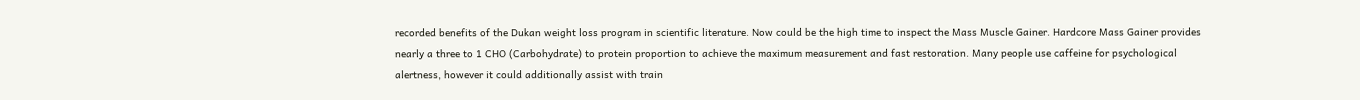recorded benefits of the Dukan weight loss program in scientific literature. Now could be the high time to inspect the Mass Muscle Gainer. Hardcore Mass Gainer provides nearly a three to 1 CHO (Carbohydrate) to protein proportion to achieve the maximum measurement and fast restoration. Many people use caffeine for psychological alertness, however it could additionally assist with train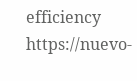efficiency https://nuevo-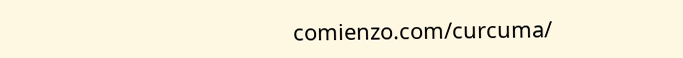comienzo.com/curcuma/